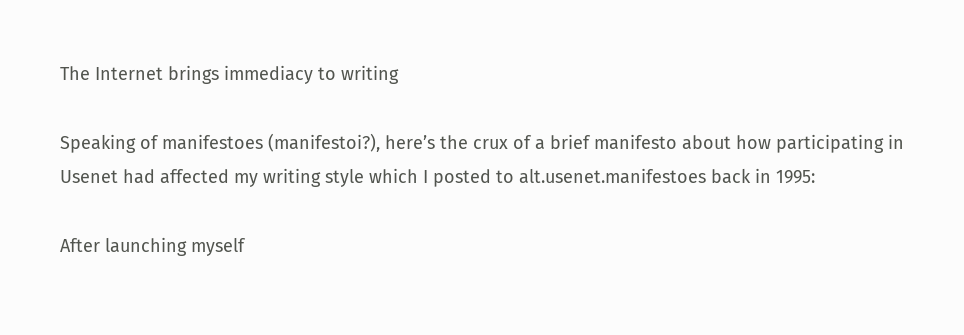The Internet brings immediacy to writing

Speaking of manifestoes (manifestoi?), here’s the crux of a brief manifesto about how participating in Usenet had affected my writing style which I posted to alt.usenet.manifestoes back in 1995:

After launching myself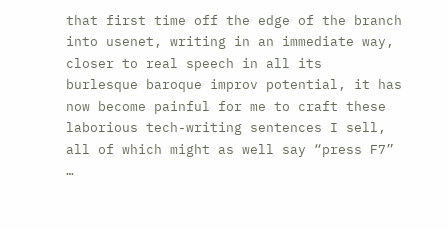that first time off the edge of the branch into usenet, writing in an immediate way, closer to real speech in all its
burlesque baroque improv potential, it has now become painful for me to craft these laborious tech-writing sentences I sell, all of which might as well say “press F7” …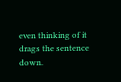even thinking of it drags the sentence down.